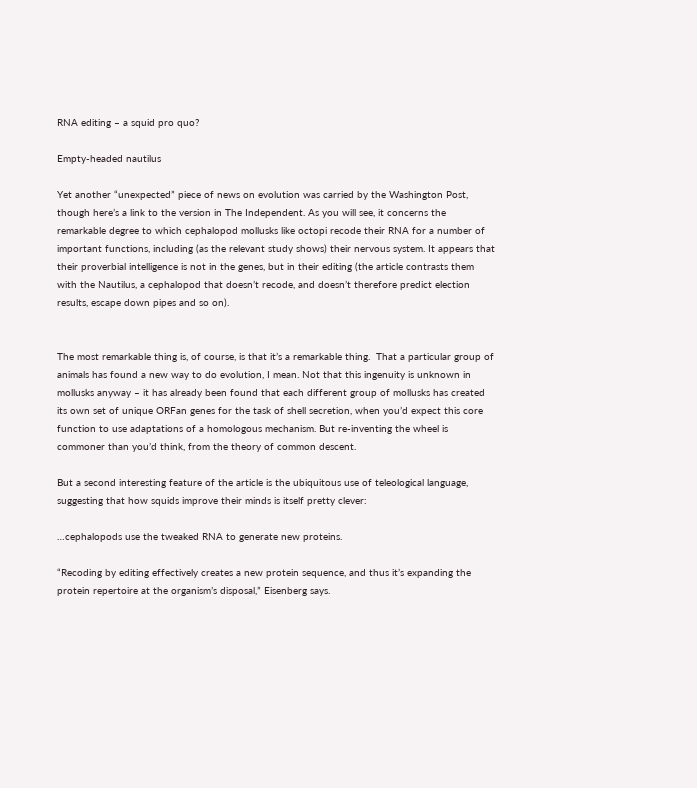RNA editing – a squid pro quo?

Empty-headed nautilus

Yet another “unexpected” piece of news on evolution was carried by the Washington Post, though here’s a link to the version in The Independent. As you will see, it concerns the remarkable degree to which cephalopod mollusks like octopi recode their RNA for a number of important functions, including (as the relevant study shows) their nervous system. It appears that their proverbial intelligence is not in the genes, but in their editing (the article contrasts them with the Nautilus, a cephalopod that doesn’t recode, and doesn’t therefore predict election results, escape down pipes and so on).


The most remarkable thing is, of course, is that it’s a remarkable thing.  That a particular group of animals has found a new way to do evolution, I mean. Not that this ingenuity is unknown in mollusks anyway – it has already been found that each different group of mollusks has created its own set of unique ORFan genes for the task of shell secretion, when you’d expect this core function to use adaptations of a homologous mechanism. But re-inventing the wheel is commoner than you’d think, from the theory of common descent.

But a second interesting feature of the article is the ubiquitous use of teleological language, suggesting that how squids improve their minds is itself pretty clever:

…cephalopods use the tweaked RNA to generate new proteins.

“Recoding by editing effectively creates a new protein sequence, and thus it’s expanding the protein repertoire at the organism’s disposal,” Eisenberg says.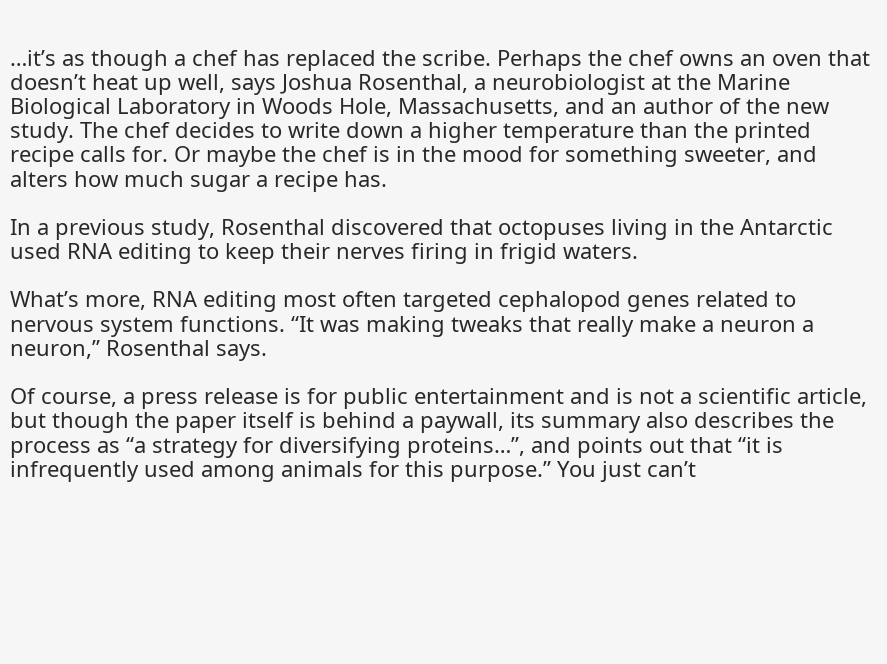…it’s as though a chef has replaced the scribe. Perhaps the chef owns an oven that doesn’t heat up well, says Joshua Rosenthal, a neurobiologist at the Marine Biological Laboratory in Woods Hole, Massachusetts, and an author of the new study. The chef decides to write down a higher temperature than the printed recipe calls for. Or maybe the chef is in the mood for something sweeter, and alters how much sugar a recipe has.

In a previous study, Rosenthal discovered that octopuses living in the Antarctic used RNA editing to keep their nerves firing in frigid waters.

What’s more, RNA editing most often targeted cephalopod genes related to nervous system functions. “It was making tweaks that really make a neuron a neuron,” Rosenthal says.

Of course, a press release is for public entertainment and is not a scientific article, but though the paper itself is behind a paywall, its summary also describes the process as “a strategy for diversifying proteins…”, and points out that “it is infrequently used among animals for this purpose.” You just can’t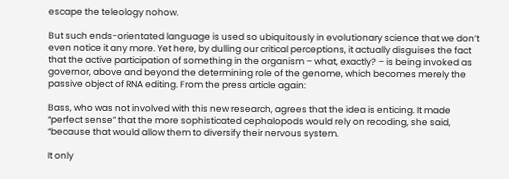escape the teleology nohow.

But such ends-orientated language is used so ubiquitously in evolutionary science that we don’t even notice it any more. Yet here, by dulling our critical perceptions, it actually disguises the fact that the active participation of something in the organism – what, exactly? – is being invoked as governor, above and beyond the determining role of the genome, which becomes merely the passive object of RNA editing. From the press article again:

Bass, who was not involved with this new research, agrees that the idea is enticing. It made “perfect sense” that the more sophisticated cephalopods would rely on recoding, she said, “because that would allow them to diversify their nervous system.

It only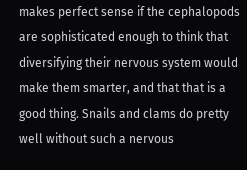makes perfect sense if the cephalopods are sophisticated enough to think that diversifying their nervous system would make them smarter, and that that is a good thing. Snails and clams do pretty well without such a nervous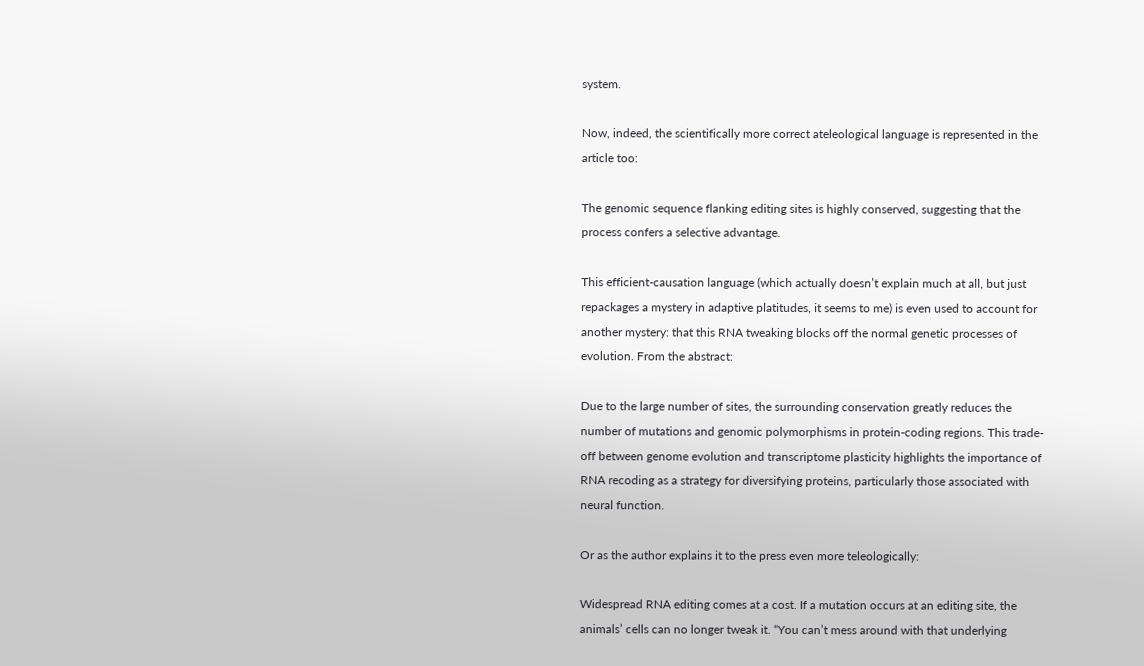system.

Now, indeed, the scientifically more correct ateleological language is represented in the article too:

The genomic sequence flanking editing sites is highly conserved, suggesting that the process confers a selective advantage.

This efficient-causation language (which actually doesn’t explain much at all, but just repackages a mystery in adaptive platitudes, it seems to me) is even used to account for another mystery: that this RNA tweaking blocks off the normal genetic processes of evolution. From the abstract:

Due to the large number of sites, the surrounding conservation greatly reduces the number of mutations and genomic polymorphisms in protein-coding regions. This trade-off between genome evolution and transcriptome plasticity highlights the importance of RNA recoding as a strategy for diversifying proteins, particularly those associated with neural function.

Or as the author explains it to the press even more teleologically:

Widespread RNA editing comes at a cost. If a mutation occurs at an editing site, the animals’ cells can no longer tweak it. “You can’t mess around with that underlying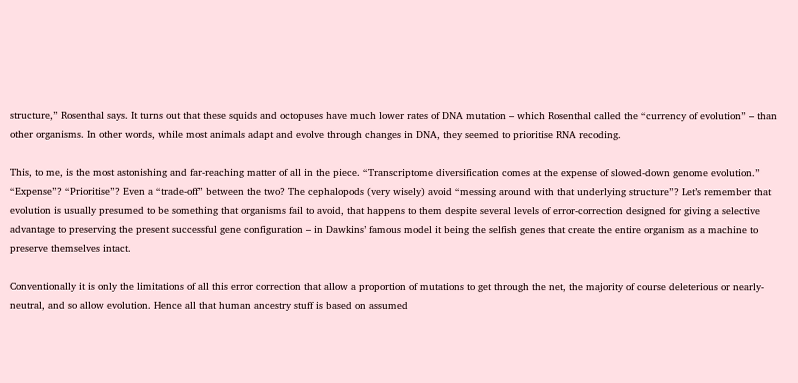structure,” Rosenthal says. It turns out that these squids and octopuses have much lower rates of DNA mutation – which Rosenthal called the “currency of evolution” – than other organisms. In other words, while most animals adapt and evolve through changes in DNA, they seemed to prioritise RNA recoding.

This, to me, is the most astonishing and far-reaching matter of all in the piece. “Transcriptome diversification comes at the expense of slowed-down genome evolution.” “Expense”? “Prioritise”? Even a “trade-off” between the two? The cephalopods (very wisely) avoid “messing around with that underlying structure”? Let’s remember that evolution is usually presumed to be something that organisms fail to avoid, that happens to them despite several levels of error-correction designed for giving a selective advantage to preserving the present successful gene configuration – in Dawkins’ famous model it being the selfish genes that create the entire organism as a machine to preserve themselves intact.

Conventionally it is only the limitations of all this error correction that allow a proportion of mutations to get through the net, the majority of course deleterious or nearly-neutral, and so allow evolution. Hence all that human ancestry stuff is based on assumed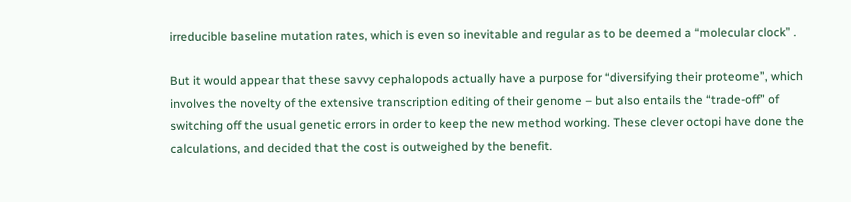irreducible baseline mutation rates, which is even so inevitable and regular as to be deemed a “molecular clock” .

But it would appear that these savvy cephalopods actually have a purpose for “diversifying their proteome”, which involves the novelty of the extensive transcription editing of their genome – but also entails the “trade-off” of switching off the usual genetic errors in order to keep the new method working. These clever octopi have done the calculations, and decided that the cost is outweighed by the benefit.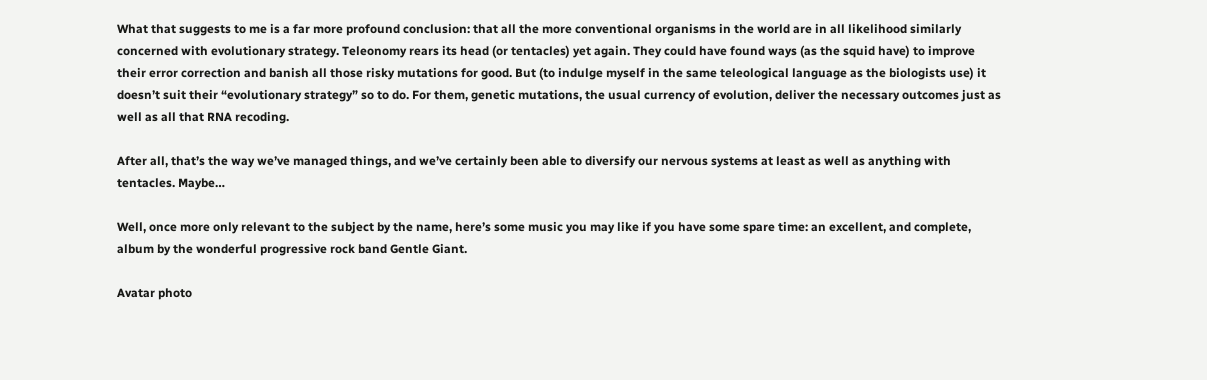What that suggests to me is a far more profound conclusion: that all the more conventional organisms in the world are in all likelihood similarly concerned with evolutionary strategy. Teleonomy rears its head (or tentacles) yet again. They could have found ways (as the squid have) to improve their error correction and banish all those risky mutations for good. But (to indulge myself in the same teleological language as the biologists use) it doesn’t suit their “evolutionary strategy” so to do. For them, genetic mutations, the usual currency of evolution, deliver the necessary outcomes just as well as all that RNA recoding.

After all, that’s the way we’ve managed things, and we’ve certainly been able to diversify our nervous systems at least as well as anything with tentacles. Maybe…

Well, once more only relevant to the subject by the name, here’s some music you may like if you have some spare time: an excellent, and complete, album by the wonderful progressive rock band Gentle Giant.

Avatar photo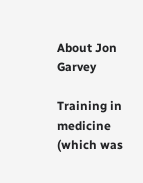About Jon Garvey

Training in medicine (which was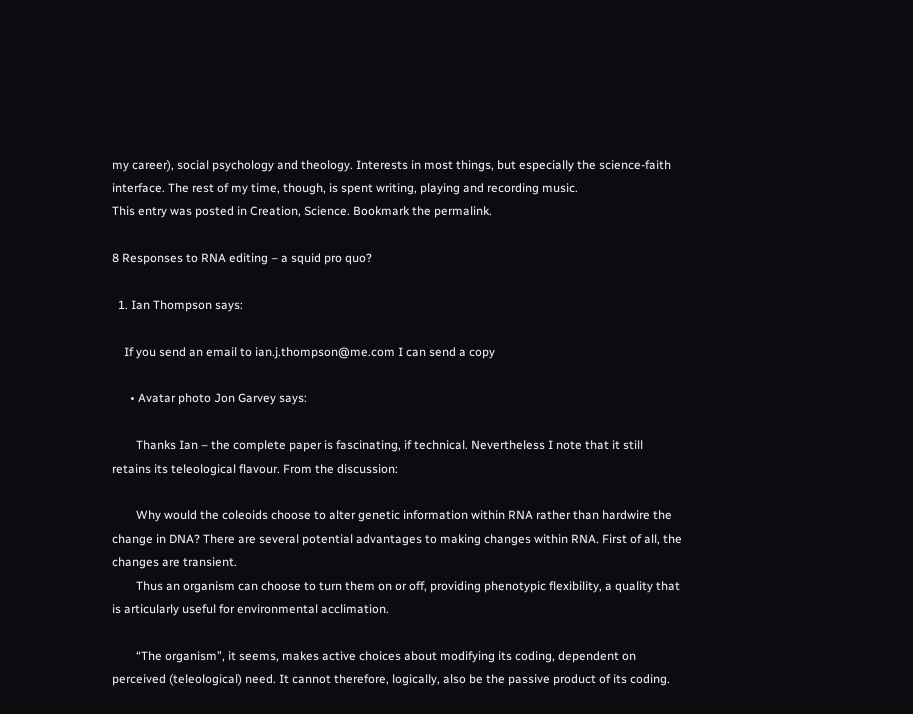my career), social psychology and theology. Interests in most things, but especially the science-faith interface. The rest of my time, though, is spent writing, playing and recording music.
This entry was posted in Creation, Science. Bookmark the permalink.

8 Responses to RNA editing – a squid pro quo?

  1. Ian Thompson says:

    If you send an email to ian.j.thompson@me.com I can send a copy

      • Avatar photo Jon Garvey says:

        Thanks Ian – the complete paper is fascinating, if technical. Nevertheless I note that it still retains its teleological flavour. From the discussion:

        Why would the coleoids choose to alter genetic information within RNA rather than hardwire the change in DNA? There are several potential advantages to making changes within RNA. First of all, the changes are transient.
        Thus an organism can choose to turn them on or off, providing phenotypic flexibility, a quality that is articularly useful for environmental acclimation.

        “The organism”, it seems, makes active choices about modifying its coding, dependent on perceived (teleological) need. It cannot therefore, logically, also be the passive product of its coding.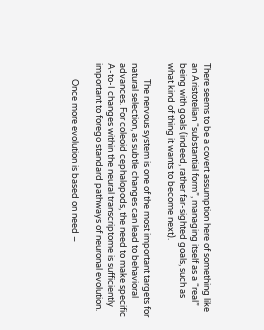There seems to be a covert assumption here of something like an Aristotelian “substantial form”, managing itself as a “real” being with goals (indeed, rather far-sighted goals, such as what kind of thing it wants to become next).

        The nervous system is one of the most important targets for natural selection, as subtle changes can lead to behavioral advances. For coleoid cephalopods, the need to make specific A-to-I changes within the neural transcriptome is sufficiently important to forego standard pathways of neuronal evolution.

        Once more evolution is based on need –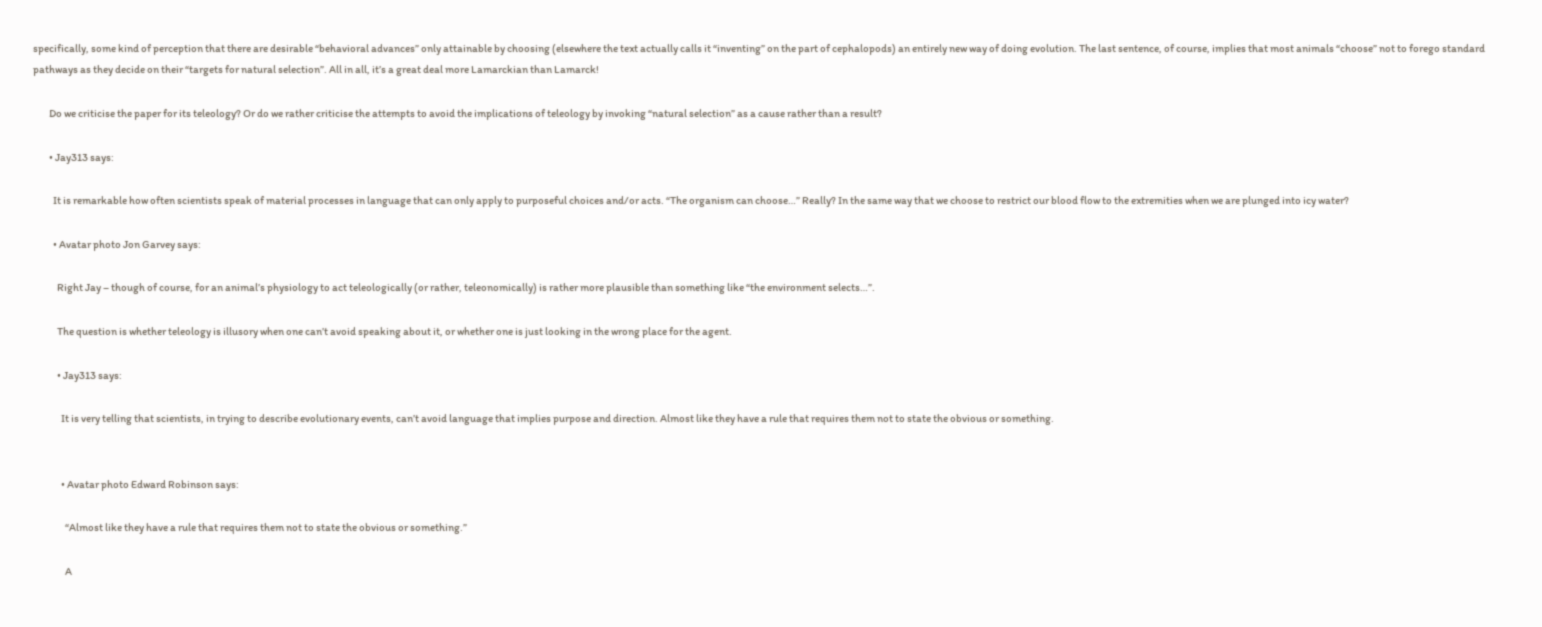specifically, some kind of perception that there are desirable “behavioral advances” only attainable by choosing (elsewhere the text actually calls it “inventing” on the part of cephalopods) an entirely new way of doing evolution. The last sentence, of course, implies that most animals “choose” not to forego standard pathways as they decide on their “targets for natural selection”. All in all, it’s a great deal more Lamarckian than Lamarck!

        Do we criticise the paper for its teleology? Or do we rather criticise the attempts to avoid the implications of teleology by invoking “natural selection” as a cause rather than a result?

        • Jay313 says:

          It is remarkable how often scientists speak of material processes in language that can only apply to purposeful choices and/or acts. “The organism can choose…” Really? In the same way that we choose to restrict our blood flow to the extremities when we are plunged into icy water?

          • Avatar photo Jon Garvey says:

            Right Jay – though of course, for an animal’s physiology to act teleologically (or rather, teleonomically) is rather more plausible than something like “the environment selects…”.

            The question is whether teleology is illusory when one can’t avoid speaking about it, or whether one is just looking in the wrong place for the agent.

            • Jay313 says:

              It is very telling that scientists, in trying to describe evolutionary events, can’t avoid language that implies purpose and direction. Almost like they have a rule that requires them not to state the obvious or something.


              • Avatar photo Edward Robinson says:

                “Almost like they have a rule that requires them not to state the obvious or something.”

                A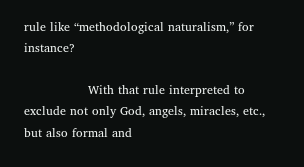rule like “methodological naturalism,” for instance?

                With that rule interpreted to exclude not only God, angels, miracles, etc., but also formal and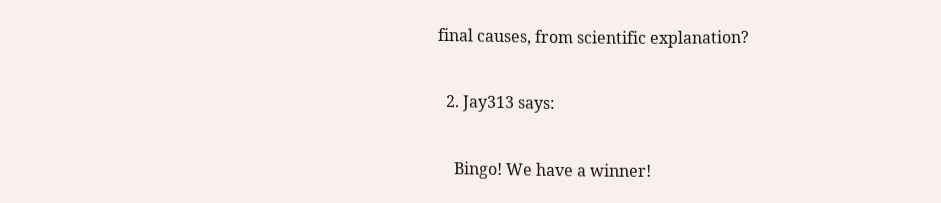final causes, from scientific explanation?

  2. Jay313 says:

    Bingo! We have a winner!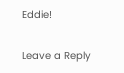Eddie!

Leave a Reply